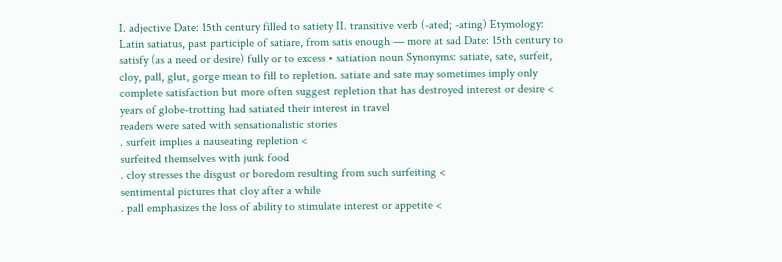I. adjective Date: 15th century filled to satiety II. transitive verb (-ated; -ating) Etymology: Latin satiatus, past participle of satiare, from satis enough — more at sad Date: 15th century to satisfy (as a need or desire) fully or to excess • satiation noun Synonyms: satiate, sate, surfeit, cloy, pall, glut, gorge mean to fill to repletion. satiate and sate may sometimes imply only complete satisfaction but more often suggest repletion that has destroyed interest or desire <
years of globe-trotting had satiated their interest in travel
readers were sated with sensationalistic stories
. surfeit implies a nauseating repletion <
surfeited themselves with junk food
. cloy stresses the disgust or boredom resulting from such surfeiting <
sentimental pictures that cloy after a while
. pall emphasizes the loss of ability to stimulate interest or appetite <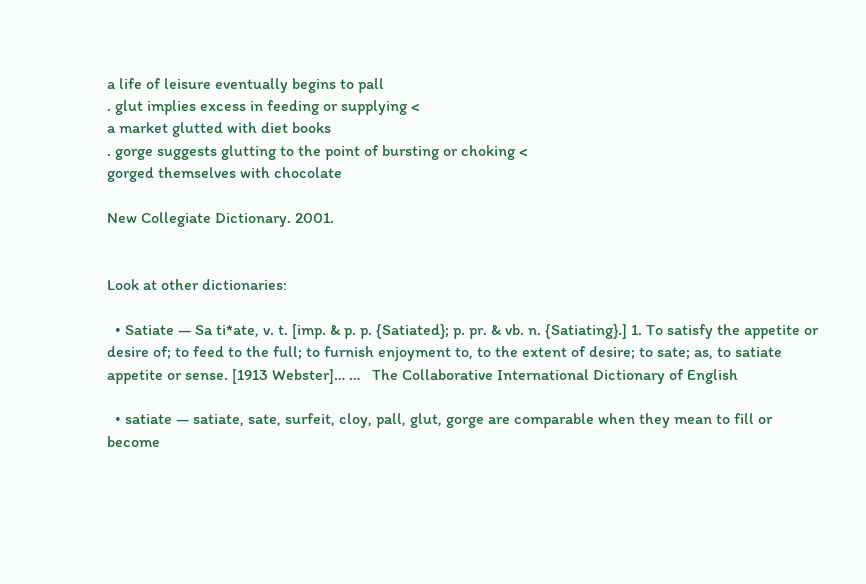a life of leisure eventually begins to pall
. glut implies excess in feeding or supplying <
a market glutted with diet books
. gorge suggests glutting to the point of bursting or choking <
gorged themselves with chocolate

New Collegiate Dictionary. 2001.


Look at other dictionaries:

  • Satiate — Sa ti*ate, v. t. [imp. & p. p. {Satiated}; p. pr. & vb. n. {Satiating}.] 1. To satisfy the appetite or desire of; to feed to the full; to furnish enjoyment to, to the extent of desire; to sate; as, to satiate appetite or sense. [1913 Webster]… …   The Collaborative International Dictionary of English

  • satiate — satiate, sate, surfeit, cloy, pall, glut, gorge are comparable when they mean to fill or become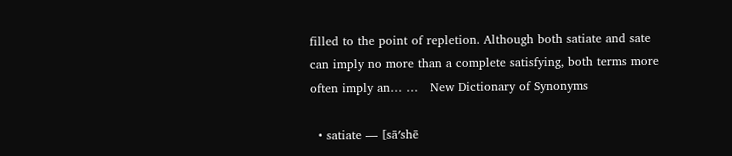filled to the point of repletion. Although both satiate and sate can imply no more than a complete satisfying, both terms more often imply an… …   New Dictionary of Synonyms

  • satiate — [sā′shē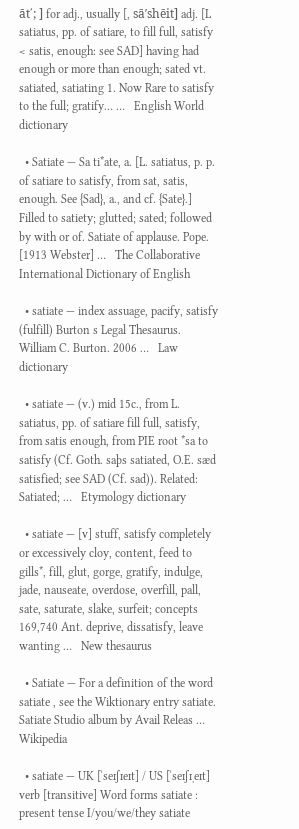āt΄; ] for adj., usually [, sā′shēit] adj. [L satiatus, pp. of satiare, to fill full, satisfy < satis, enough: see SAD] having had enough or more than enough; sated vt. satiated, satiating 1. Now Rare to satisfy to the full; gratify… …   English World dictionary

  • Satiate — Sa ti*ate, a. [L. satiatus, p. p. of satiare to satisfy, from sat, satis, enough. See {Sad}, a., and cf. {Sate}.] Filled to satiety; glutted; sated; followed by with or of. Satiate of applause. Pope. [1913 Webster] …   The Collaborative International Dictionary of English

  • satiate — index assuage, pacify, satisfy (fulfill) Burton s Legal Thesaurus. William C. Burton. 2006 …   Law dictionary

  • satiate — (v.) mid 15c., from L. satiatus, pp. of satiare fill full, satisfy, from satis enough, from PIE root *sa to satisfy (Cf. Goth. saþs satiated, O.E. sæd satisfied; see SAD (Cf. sad)). Related: Satiated; …   Etymology dictionary

  • satiate — [v] stuff, satisfy completely or excessively cloy, content, feed to gills*, fill, glut, gorge, gratify, indulge, jade, nauseate, overdose, overfill, pall, sate, saturate, slake, surfeit; concepts 169,740 Ant. deprive, dissatisfy, leave wanting …   New thesaurus

  • Satiate — For a definition of the word satiate , see the Wiktionary entry satiate. Satiate Studio album by Avail Releas …   Wikipedia

  • satiate — UK [ˈseɪʃɪeɪt] / US [ˈseɪʃɪˌeɪt] verb [transitive] Word forms satiate : present tense I/you/we/they satiate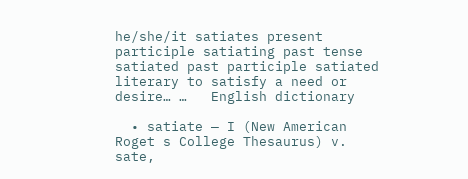he/she/it satiates present participle satiating past tense satiated past participle satiated literary to satisfy a need or desire… …   English dictionary

  • satiate — I (New American Roget s College Thesaurus) v. sate,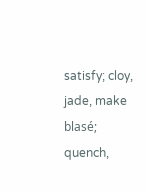satisfy; cloy, jade, make blasé; quench,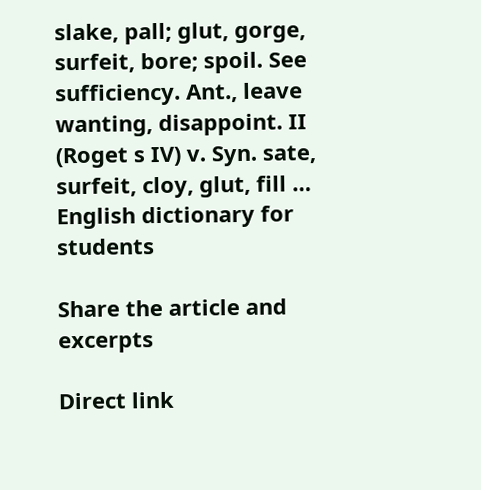slake, pall; glut, gorge, surfeit, bore; spoil. See sufficiency. Ant., leave wanting, disappoint. II (Roget s IV) v. Syn. sate, surfeit, cloy, glut, fill …   English dictionary for students

Share the article and excerpts

Direct link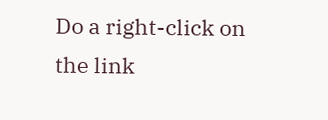Do a right-click on the link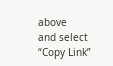above
and select “Copy Link”